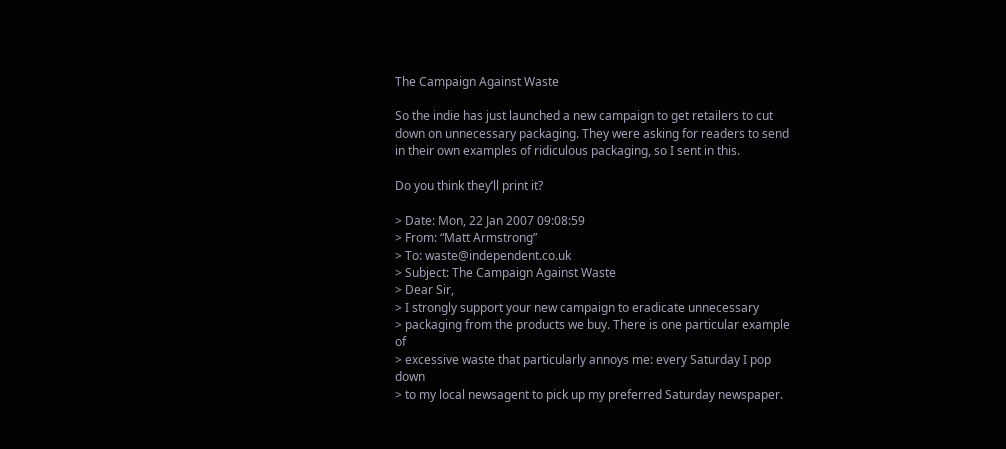The Campaign Against Waste

So the indie has just launched a new campaign to get retailers to cut down on unnecessary packaging. They were asking for readers to send in their own examples of ridiculous packaging, so I sent in this.

Do you think they’ll print it?

> Date: Mon, 22 Jan 2007 09:08:59
> From: “Matt Armstrong”
> To: waste@independent.co.uk
> Subject: The Campaign Against Waste
> Dear Sir,
> I strongly support your new campaign to eradicate unnecessary
> packaging from the products we buy. There is one particular example of
> excessive waste that particularly annoys me: every Saturday I pop down
> to my local newsagent to pick up my preferred Saturday newspaper.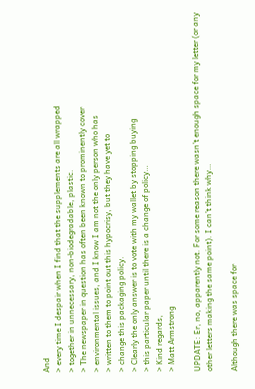And
> every time I despair when I find that the supplements are all wrapped
> together in unnecessary, non-biodegradable, plastic.
> The newspaper in question has often been known to prominently cover
> environmental issues, and I know I am not the only person who has
> written to them to point out this hypocrisy, but they have yet to
> change this packaging policy.
> Clearly the only answer is to vote with my wallet by stopping buying
> this particular paper until there is a change of policy…
> Kind regards,
> Matt Armstrong

UPDATE: Er, no, apparently not. For some reason there wasn’t enough space for my letter (or any other letters making the same point). I can’t think why…

Although there was space for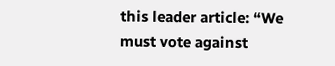this leader article: “We must vote against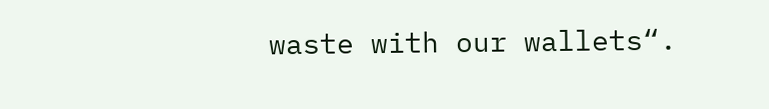waste with our wallets“.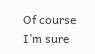Of course I’m sure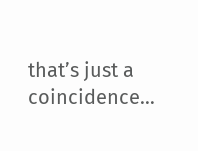that’s just a coincidence…